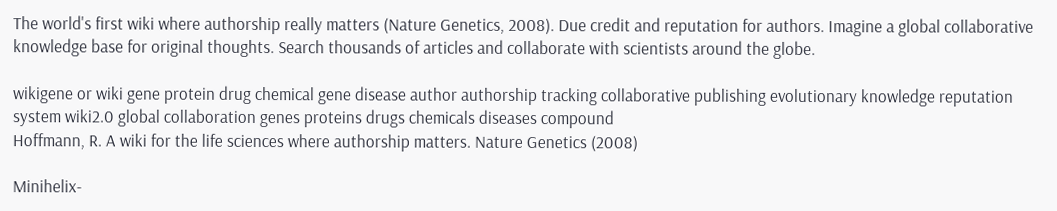The world's first wiki where authorship really matters (Nature Genetics, 2008). Due credit and reputation for authors. Imagine a global collaborative knowledge base for original thoughts. Search thousands of articles and collaborate with scientists around the globe.

wikigene or wiki gene protein drug chemical gene disease author authorship tracking collaborative publishing evolutionary knowledge reputation system wiki2.0 global collaboration genes proteins drugs chemicals diseases compound
Hoffmann, R. A wiki for the life sciences where authorship matters. Nature Genetics (2008)

Minihelix-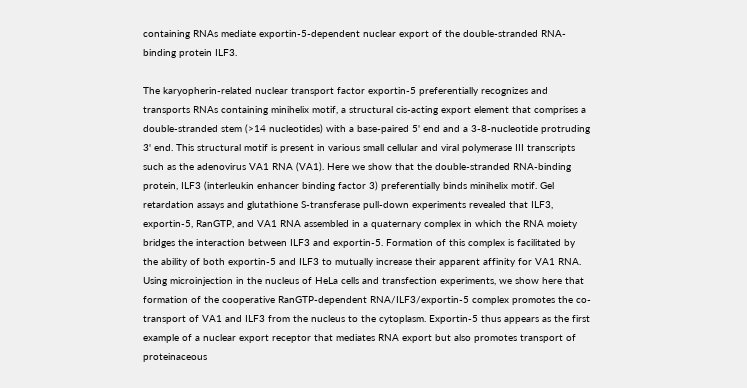containing RNAs mediate exportin-5-dependent nuclear export of the double-stranded RNA- binding protein ILF3.

The karyopherin-related nuclear transport factor exportin-5 preferentially recognizes and transports RNAs containing minihelix motif, a structural cis-acting export element that comprises a double-stranded stem (>14 nucleotides) with a base-paired 5' end and a 3-8-nucleotide protruding 3' end. This structural motif is present in various small cellular and viral polymerase III transcripts such as the adenovirus VA1 RNA (VA1). Here we show that the double-stranded RNA-binding protein, ILF3 (interleukin enhancer binding factor 3) preferentially binds minihelix motif. Gel retardation assays and glutathione S-transferase pull-down experiments revealed that ILF3, exportin-5, RanGTP, and VA1 RNA assembled in a quaternary complex in which the RNA moiety bridges the interaction between ILF3 and exportin-5. Formation of this complex is facilitated by the ability of both exportin-5 and ILF3 to mutually increase their apparent affinity for VA1 RNA. Using microinjection in the nucleus of HeLa cells and transfection experiments, we show here that formation of the cooperative RanGTP-dependent RNA/ILF3/exportin-5 complex promotes the co- transport of VA1 and ILF3 from the nucleus to the cytoplasm. Exportin-5 thus appears as the first example of a nuclear export receptor that mediates RNA export but also promotes transport of proteinaceous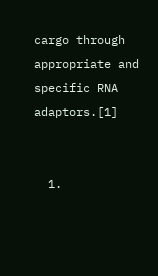cargo through appropriate and specific RNA adaptors.[1]


  1.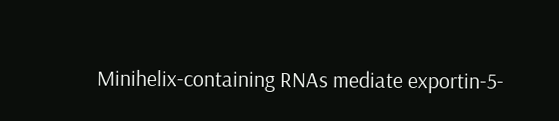Minihelix-containing RNAs mediate exportin-5-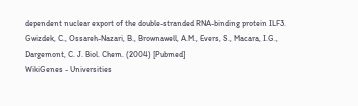dependent nuclear export of the double-stranded RNA-binding protein ILF3. Gwizdek, C., Ossareh-Nazari, B., Brownawell, A.M., Evers, S., Macara, I.G., Dargemont, C. J. Biol. Chem. (2004) [Pubmed]
WikiGenes - Universities